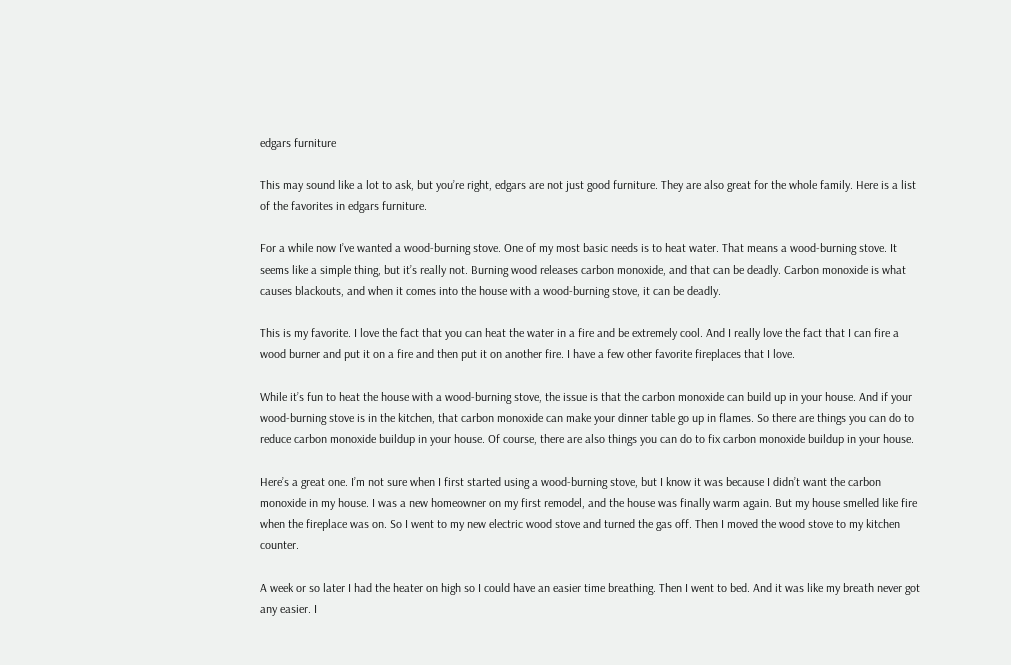edgars furniture

This may sound like a lot to ask, but you’re right, edgars are not just good furniture. They are also great for the whole family. Here is a list of the favorites in edgars furniture.

For a while now I’ve wanted a wood-burning stove. One of my most basic needs is to heat water. That means a wood-burning stove. It seems like a simple thing, but it’s really not. Burning wood releases carbon monoxide, and that can be deadly. Carbon monoxide is what causes blackouts, and when it comes into the house with a wood-burning stove, it can be deadly.

This is my favorite. I love the fact that you can heat the water in a fire and be extremely cool. And I really love the fact that I can fire a wood burner and put it on a fire and then put it on another fire. I have a few other favorite fireplaces that I love.

While it’s fun to heat the house with a wood-burning stove, the issue is that the carbon monoxide can build up in your house. And if your wood-burning stove is in the kitchen, that carbon monoxide can make your dinner table go up in flames. So there are things you can do to reduce carbon monoxide buildup in your house. Of course, there are also things you can do to fix carbon monoxide buildup in your house.

Here’s a great one. I’m not sure when I first started using a wood-burning stove, but I know it was because I didn’t want the carbon monoxide in my house. I was a new homeowner on my first remodel, and the house was finally warm again. But my house smelled like fire when the fireplace was on. So I went to my new electric wood stove and turned the gas off. Then I moved the wood stove to my kitchen counter.

A week or so later I had the heater on high so I could have an easier time breathing. Then I went to bed. And it was like my breath never got any easier. I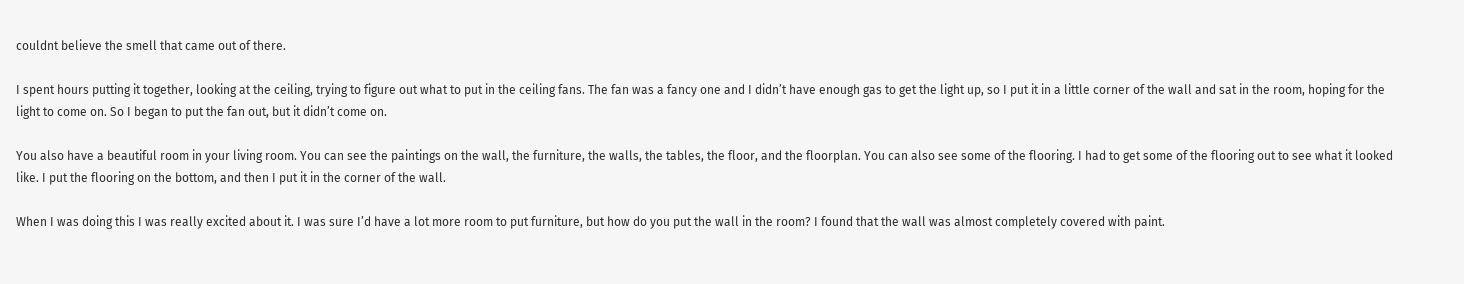couldnt believe the smell that came out of there.

I spent hours putting it together, looking at the ceiling, trying to figure out what to put in the ceiling fans. The fan was a fancy one and I didn’t have enough gas to get the light up, so I put it in a little corner of the wall and sat in the room, hoping for the light to come on. So I began to put the fan out, but it didn’t come on.

You also have a beautiful room in your living room. You can see the paintings on the wall, the furniture, the walls, the tables, the floor, and the floorplan. You can also see some of the flooring. I had to get some of the flooring out to see what it looked like. I put the flooring on the bottom, and then I put it in the corner of the wall.

When I was doing this I was really excited about it. I was sure I’d have a lot more room to put furniture, but how do you put the wall in the room? I found that the wall was almost completely covered with paint.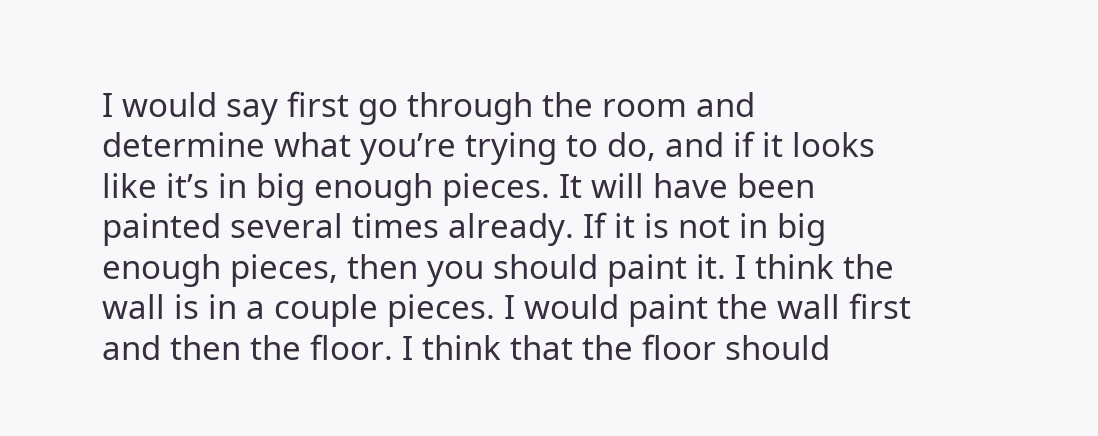I would say first go through the room and determine what you’re trying to do, and if it looks like it’s in big enough pieces. It will have been painted several times already. If it is not in big enough pieces, then you should paint it. I think the wall is in a couple pieces. I would paint the wall first and then the floor. I think that the floor should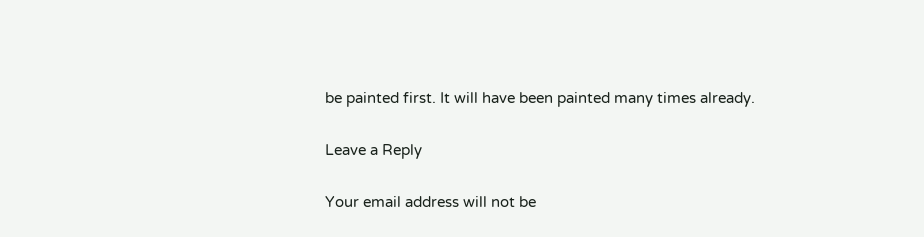be painted first. It will have been painted many times already.

Leave a Reply

Your email address will not be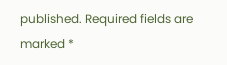published. Required fields are marked *